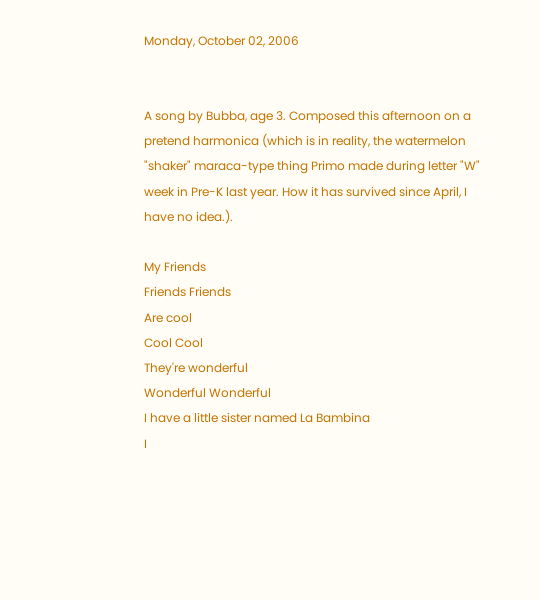Monday, October 02, 2006


A song by Bubba, age 3. Composed this afternoon on a pretend harmonica (which is in reality, the watermelon "shaker" maraca-type thing Primo made during letter "W" week in Pre-K last year. How it has survived since April, I have no idea.).

My Friends
Friends Friends
Are cool
Cool Cool
They're wonderful
Wonderful Wonderful
I have a little sister named La Bambina
I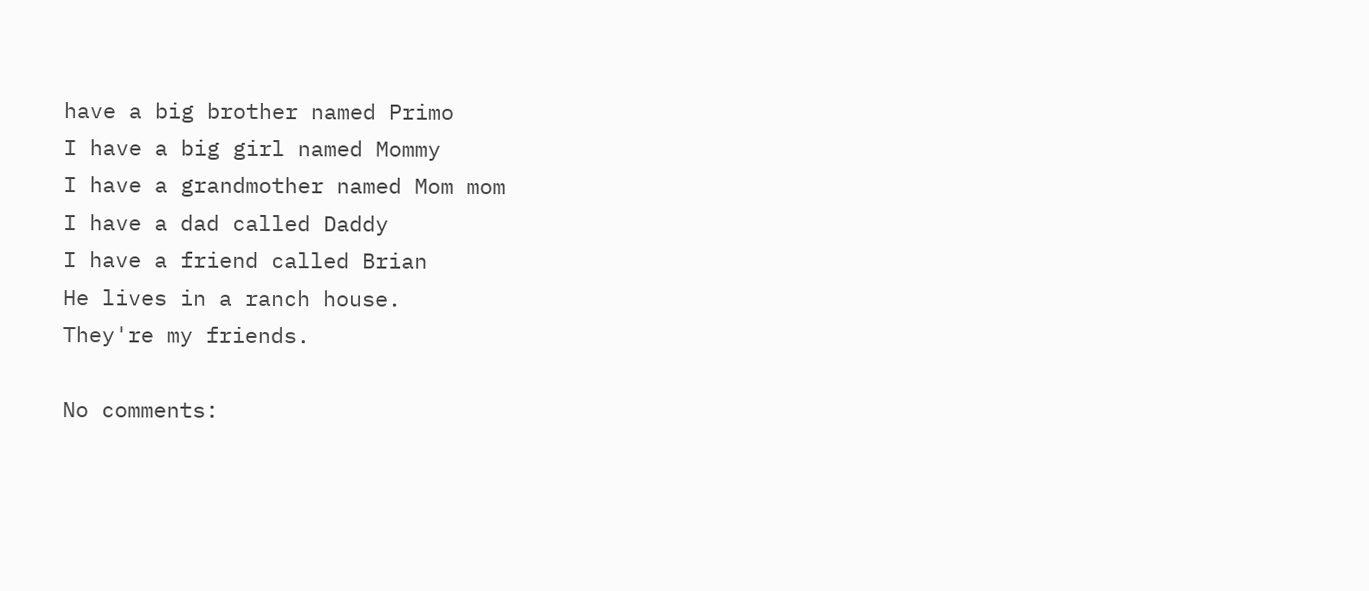have a big brother named Primo
I have a big girl named Mommy
I have a grandmother named Mom mom
I have a dad called Daddy
I have a friend called Brian
He lives in a ranch house.
They're my friends.

No comments: